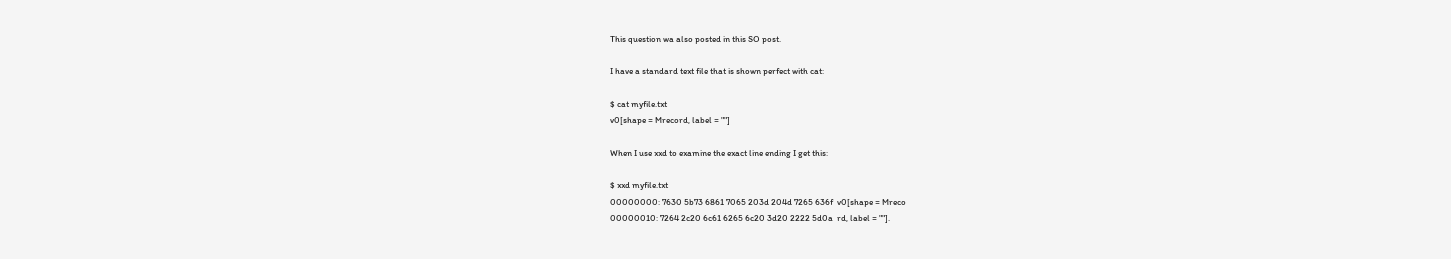This question wa also posted in this SO post.

I have a standard text file that is shown perfect with cat:

$ cat myfile.txt
v0[shape = Mrecord, label = ""]

When I use xxd to examine the exact line ending I get this:

$ xxd myfile.txt
00000000: 7630 5b73 6861 7065 203d 204d 7265 636f  v0[shape = Mreco
00000010: 7264 2c20 6c61 6265 6c20 3d20 2222 5d0a  rd, label = ""].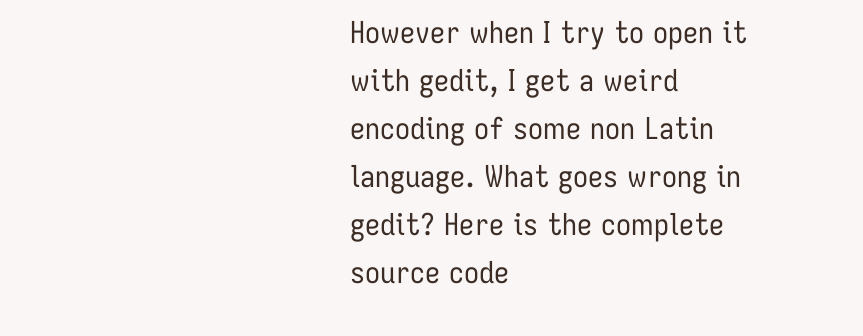However when I try to open it with gedit, I get a weird encoding of some non Latin language. What goes wrong in gedit? Here is the complete source code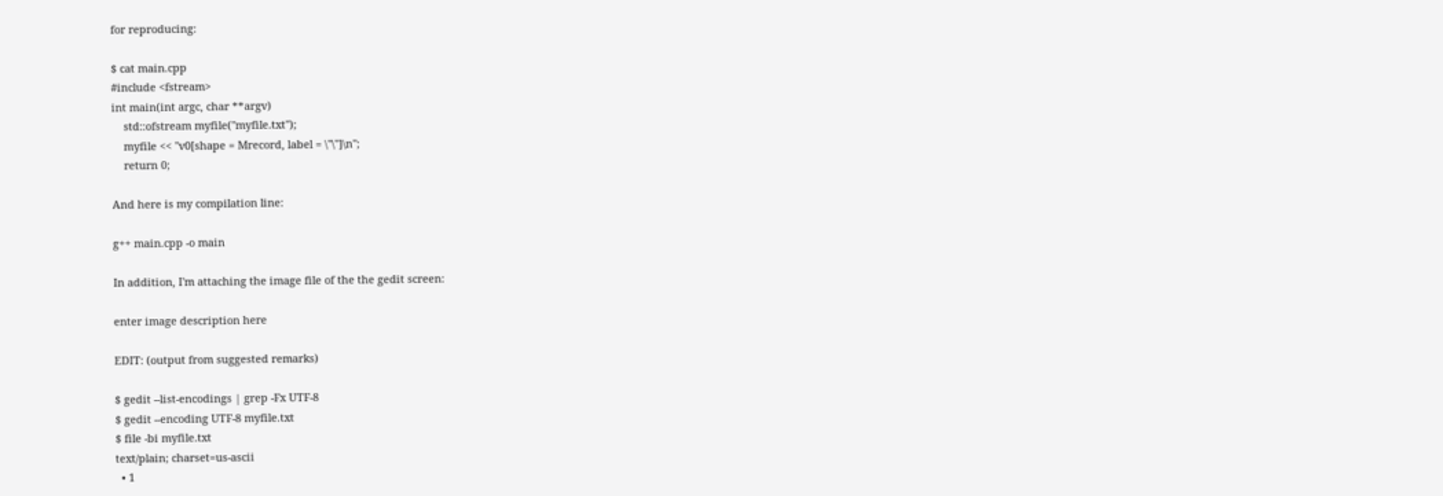for reproducing:

$ cat main.cpp
#include <fstream>
int main(int argc, char **argv)
    std::ofstream myfile("myfile.txt");
    myfile << "v0[shape = Mrecord, label = \"\"]\n";
    return 0;

And here is my compilation line:

g++ main.cpp -o main

In addition, I'm attaching the image file of the the gedit screen:

enter image description here

EDIT: (output from suggested remarks)

$ gedit --list-encodings | grep -Fx UTF-8
$ gedit --encoding UTF-8 myfile.txt
$ file -bi myfile.txt
text/plain; charset=us-ascii
  • 1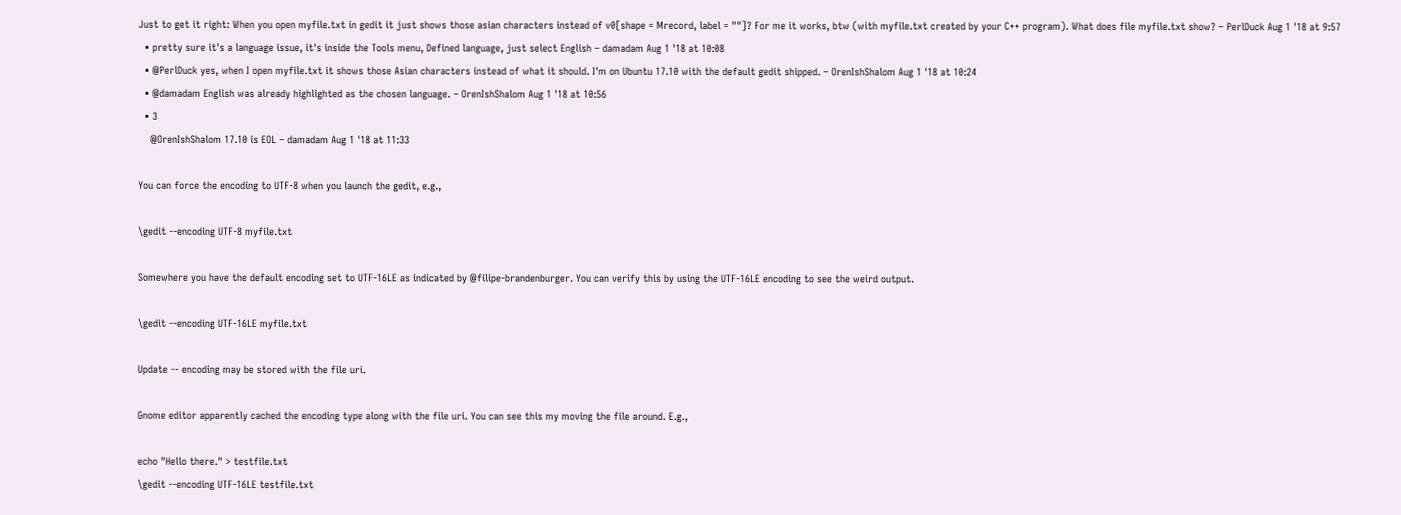Just to get it right: When you open myfile.txt in gedit it just shows those asian characters instead of v0[shape = Mrecord, label = ""]? For me it works, btw (with myfile.txt created by your C++ program). What does file myfile.txt show? – PerlDuck Aug 1 '18 at 9:57
  • pretty sure it's a language issue, it's inside the Tools menu, Defined language, just select English – damadam Aug 1 '18 at 10:08
  • @PerlDuck yes, when I open myfile.txt it shows those Asian characters instead of what it should. I'm on Ubuntu 17.10 with the default gedit shipped. – OrenIshShalom Aug 1 '18 at 10:24
  • @damadam English was already highlighted as the chosen language. – OrenIshShalom Aug 1 '18 at 10:56
  • 3
    @OrenIshShalom 17.10 is EOL – damadam Aug 1 '18 at 11:33

You can force the encoding to UTF-8 when you launch the gedit, e.g.,

\gedit --encoding UTF-8 myfile.txt

Somewhere you have the default encoding set to UTF-16LE as indicated by @filipe-brandenburger. You can verify this by using the UTF-16LE encoding to see the weird output.

\gedit --encoding UTF-16LE myfile.txt

Update -- encoding may be stored with the file uri.

Gnome editor apparently cached the encoding type along with the file uri. You can see this my moving the file around. E.g.,

echo "Hello there." > testfile.txt
\gedit --encoding UTF-16LE testfile.txt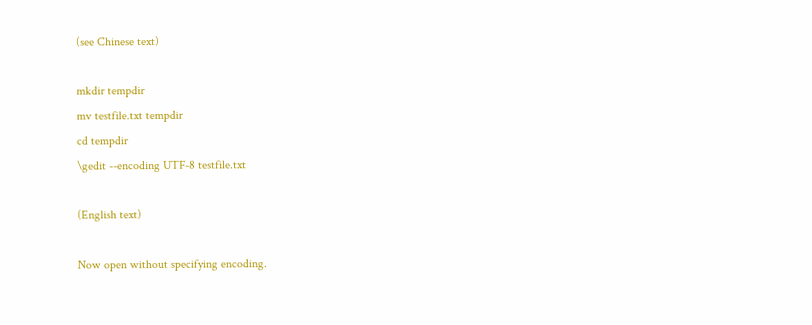(see Chinese text)

mkdir tempdir
mv testfile.txt tempdir
cd tempdir
\gedit --encoding UTF-8 testfile.txt

(English text)

Now open without specifying encoding.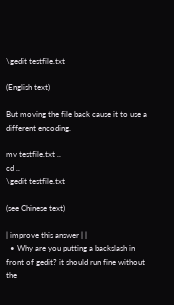\gedit testfile.txt

(English text)

But moving the file back cause it to use a different encoding.

mv testfile.txt ..
cd ..
\gedit testfile.txt

(see Chinese text)

| improve this answer | |
  • Why are you putting a backslash in front of gedit? it should run fine without the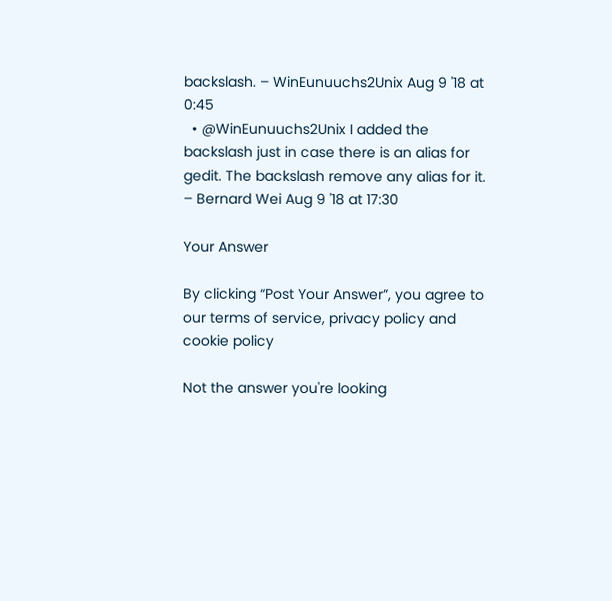backslash. – WinEunuuchs2Unix Aug 9 '18 at 0:45
  • @WinEunuuchs2Unix I added the backslash just in case there is an alias for gedit. The backslash remove any alias for it. – Bernard Wei Aug 9 '18 at 17:30

Your Answer

By clicking “Post Your Answer”, you agree to our terms of service, privacy policy and cookie policy

Not the answer you're looking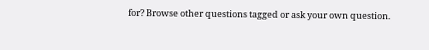for? Browse other questions tagged or ask your own question.